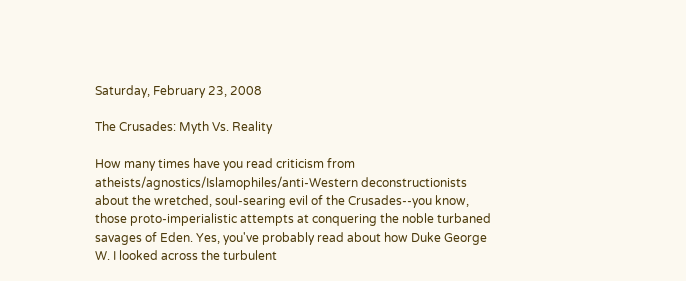Saturday, February 23, 2008

The Crusades: Myth Vs. Reality

How many times have you read criticism from atheists/agnostics/Islamophiles/anti-Western deconstructionists about the wretched, soul-searing evil of the Crusades--you know, those proto-imperialistic attempts at conquering the noble turbaned savages of Eden. Yes, you've probably read about how Duke George W. I looked across the turbulent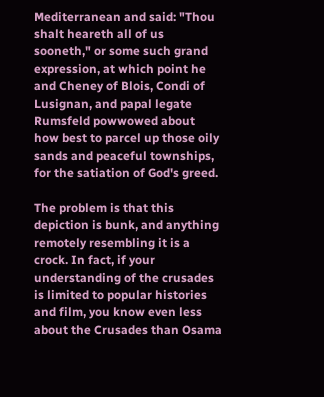Mediterranean and said: "Thou shalt heareth all of us sooneth," or some such grand expression, at which point he and Cheney of Blois, Condi of Lusignan, and papal legate Rumsfeld powwowed about how best to parcel up those oily sands and peaceful townships, for the satiation of God's greed.

The problem is that this depiction is bunk, and anything remotely resembling it is a crock. In fact, if your understanding of the crusades is limited to popular histories and film, you know even less about the Crusades than Osama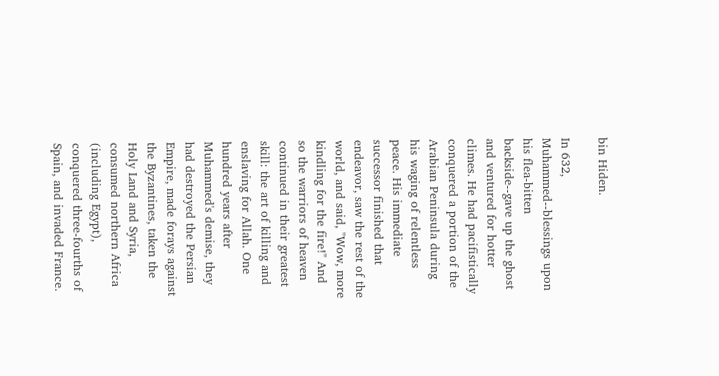bin Hiden.

In 632, Muhammed--blessings upon his flea-bitten backside--gave up the ghost and ventured for hotter climes. He had pacifistically conquered a portion of the Arabian Peninsula during his waging of relentless peace. His immediate successor finished that endeavor, saw the rest of the world, and said, "Wow, more kindling for the fire!" And so the warriors of heaven continued in their greatest skill: the art of killing and enslaving for Allah. One hundred years after Muhammed's demise, they had destroyed the Persian Empire, made forays against the Byzantines, taken the Holy Land and Syria, consumed northern Africa (including Egypt), conquered three-fourths of Spain, and invaded France.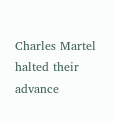Charles Martel halted their advance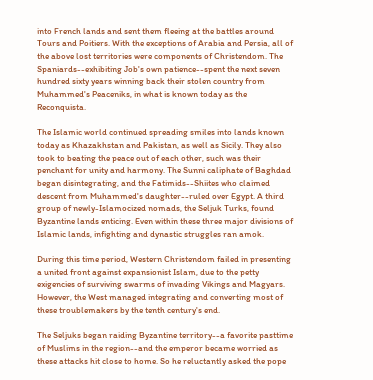into French lands and sent them fleeing at the battles around Tours and Poitiers. With the exceptions of Arabia and Persia, all of the above lost territories were components of Christendom. The Spaniards--exhibiting Job's own patience--spent the next seven hundred sixty years winning back their stolen country from Muhammed's Peaceniks, in what is known today as the Reconquista.

The Islamic world continued spreading smiles into lands known today as Khazakhstan and Pakistan, as well as Sicily. They also took to beating the peace out of each other, such was their penchant for unity and harmony. The Sunni caliphate of Baghdad began disintegrating, and the Fatimids--Shiites who claimed descent from Muhammed's daughter--ruled over Egypt. A third group of newly-Islamocized nomads, the Seljuk Turks, found Byzantine lands enticing. Even within these three major divisions of Islamic lands, infighting and dynastic struggles ran amok.

During this time period, Western Christendom failed in presenting a united front against expansionist Islam, due to the petty exigencies of surviving swarms of invading Vikings and Magyars. However, the West managed integrating and converting most of these troublemakers by the tenth century's end.

The Seljuks began raiding Byzantine territory--a favorite pasttime of Muslims in the region--and the emperor became worried as these attacks hit close to home. So he reluctantly asked the pope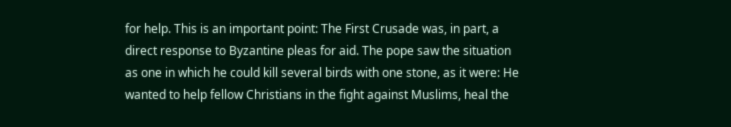for help. This is an important point: The First Crusade was, in part, a direct response to Byzantine pleas for aid. The pope saw the situation as one in which he could kill several birds with one stone, as it were: He wanted to help fellow Christians in the fight against Muslims, heal the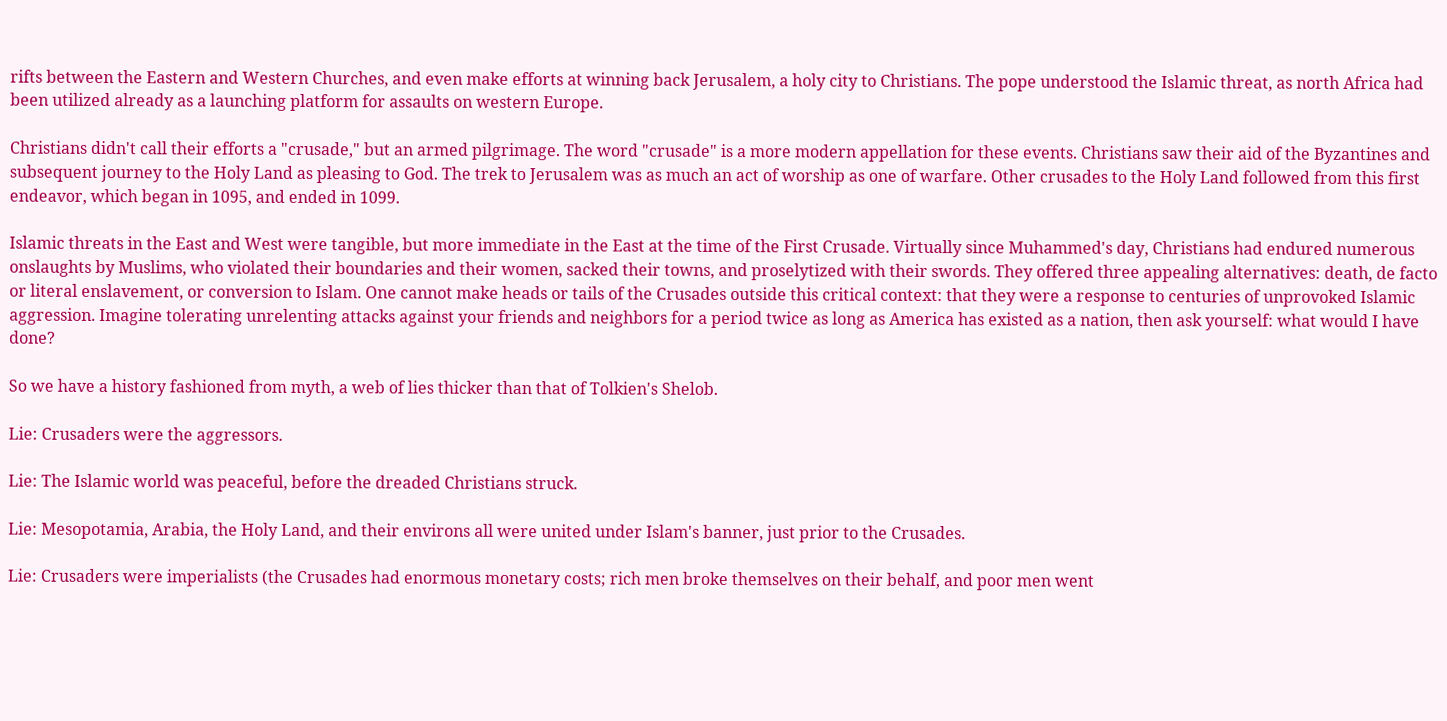rifts between the Eastern and Western Churches, and even make efforts at winning back Jerusalem, a holy city to Christians. The pope understood the Islamic threat, as north Africa had been utilized already as a launching platform for assaults on western Europe.

Christians didn't call their efforts a "crusade," but an armed pilgrimage. The word "crusade" is a more modern appellation for these events. Christians saw their aid of the Byzantines and subsequent journey to the Holy Land as pleasing to God. The trek to Jerusalem was as much an act of worship as one of warfare. Other crusades to the Holy Land followed from this first endeavor, which began in 1095, and ended in 1099.

Islamic threats in the East and West were tangible, but more immediate in the East at the time of the First Crusade. Virtually since Muhammed's day, Christians had endured numerous onslaughts by Muslims, who violated their boundaries and their women, sacked their towns, and proselytized with their swords. They offered three appealing alternatives: death, de facto or literal enslavement, or conversion to Islam. One cannot make heads or tails of the Crusades outside this critical context: that they were a response to centuries of unprovoked Islamic aggression. Imagine tolerating unrelenting attacks against your friends and neighbors for a period twice as long as America has existed as a nation, then ask yourself: what would I have done?

So we have a history fashioned from myth, a web of lies thicker than that of Tolkien's Shelob.

Lie: Crusaders were the aggressors.

Lie: The Islamic world was peaceful, before the dreaded Christians struck.

Lie: Mesopotamia, Arabia, the Holy Land, and their environs all were united under Islam's banner, just prior to the Crusades.

Lie: Crusaders were imperialists (the Crusades had enormous monetary costs; rich men broke themselves on their behalf, and poor men went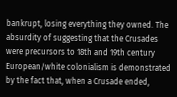bankrupt, losing everything they owned. The absurdity of suggesting that the Crusades were precursors to 18th and 19th century European/white colonialism is demonstrated by the fact that, when a Crusade ended,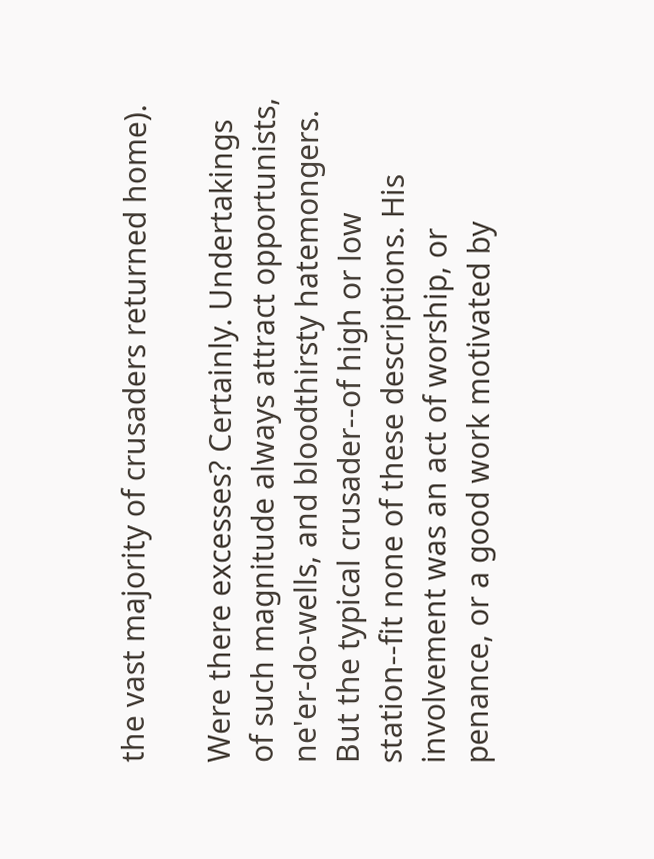the vast majority of crusaders returned home).

Were there excesses? Certainly. Undertakings of such magnitude always attract opportunists, ne'er-do-wells, and bloodthirsty hatemongers. But the typical crusader--of high or low station--fit none of these descriptions. His involvement was an act of worship, or penance, or a good work motivated by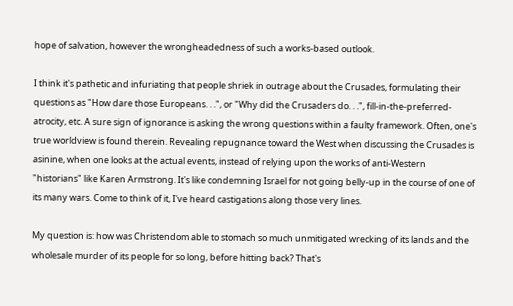hope of salvation, however the wrongheadedness of such a works-based outlook.

I think it's pathetic and infuriating that people shriek in outrage about the Crusades, formulating their questions as "How dare those Europeans. . .", or "Why did the Crusaders do. . .", fill-in-the-preferred-atrocity, etc. A sure sign of ignorance is asking the wrong questions within a faulty framework. Often, one's true worldview is found therein. Revealing repugnance toward the West when discussing the Crusades is asinine, when one looks at the actual events, instead of relying upon the works of anti-Western "historians" like Karen Armstrong. It's like condemning Israel for not going belly-up in the course of one of its many wars. Come to think of it, I've heard castigations along those very lines.

My question is: how was Christendom able to stomach so much unmitigated wrecking of its lands and the wholesale murder of its people for so long, before hitting back? That's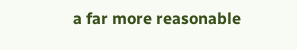a far more reasonable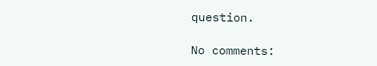question.

No comments: